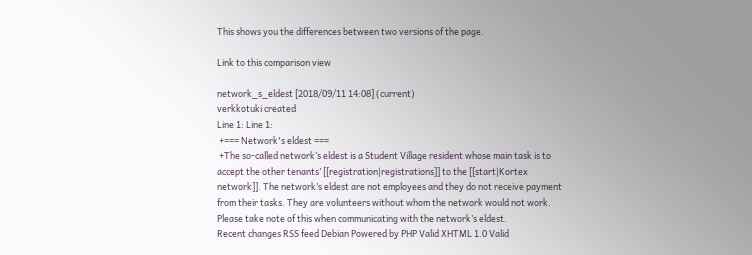This shows you the differences between two versions of the page.

Link to this comparison view

network_s_eldest [2018/09/11 14:08] (current)
verkkotuki created
Line 1: Line 1:
 +=== Network's eldest ===
 +The so-called network’s eldest is a Student Village resident whose main task is to accept the other tenants’ [[registration|registrations]] to the [[start|Kortex network]]. The network’s eldest are not employees and they do not receive payment from their tasks. They are volunteers without whom the network would not work. Please take note of this when communicating with the network’s eldest.
Recent changes RSS feed Debian Powered by PHP Valid XHTML 1.0 Valid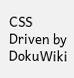CSS Driven by DokuWiki